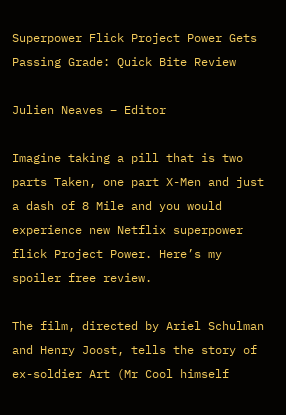Superpower Flick Project Power Gets Passing Grade: Quick Bite Review

Julien Neaves – Editor

Imagine taking a pill that is two parts Taken, one part X-Men and just a dash of 8 Mile and you would experience new Netflix superpower flick Project Power. Here’s my spoiler free review.

The film, directed by Ariel Schulman and Henry Joost, tells the story of ex-soldier Art (Mr Cool himself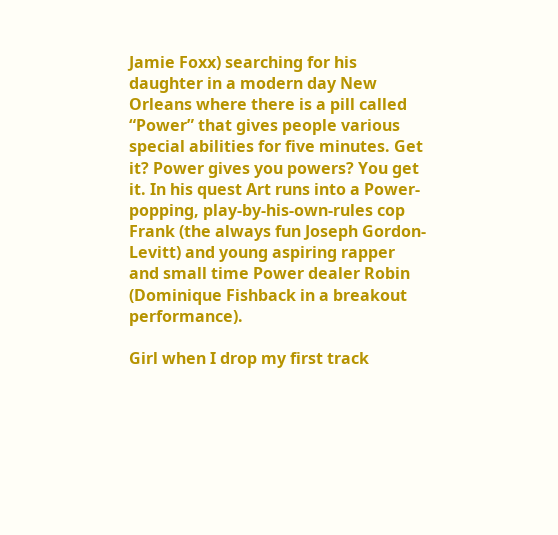Jamie Foxx) searching for his daughter in a modern day New Orleans where there is a pill called “Power” that gives people various special abilities for five minutes. Get it? Power gives you powers? You get it. In his quest Art runs into a Power-popping, play-by-his-own-rules cop Frank (the always fun Joseph Gordon-Levitt) and young aspiring rapper and small time Power dealer Robin (Dominique Fishback in a breakout performance).

Girl when I drop my first track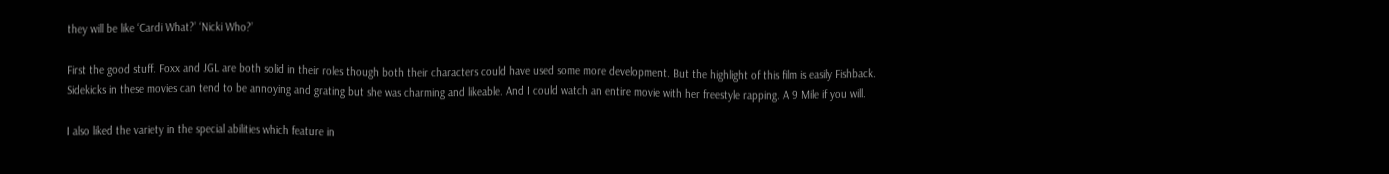they will be like ‘Cardi What?’ ‘Nicki Who?’

First the good stuff. Foxx and JGL are both solid in their roles though both their characters could have used some more development. But the highlight of this film is easily Fishback. Sidekicks in these movies can tend to be annoying and grating but she was charming and likeable. And I could watch an entire movie with her freestyle rapping. A 9 Mile if you will.

I also liked the variety in the special abilities which feature in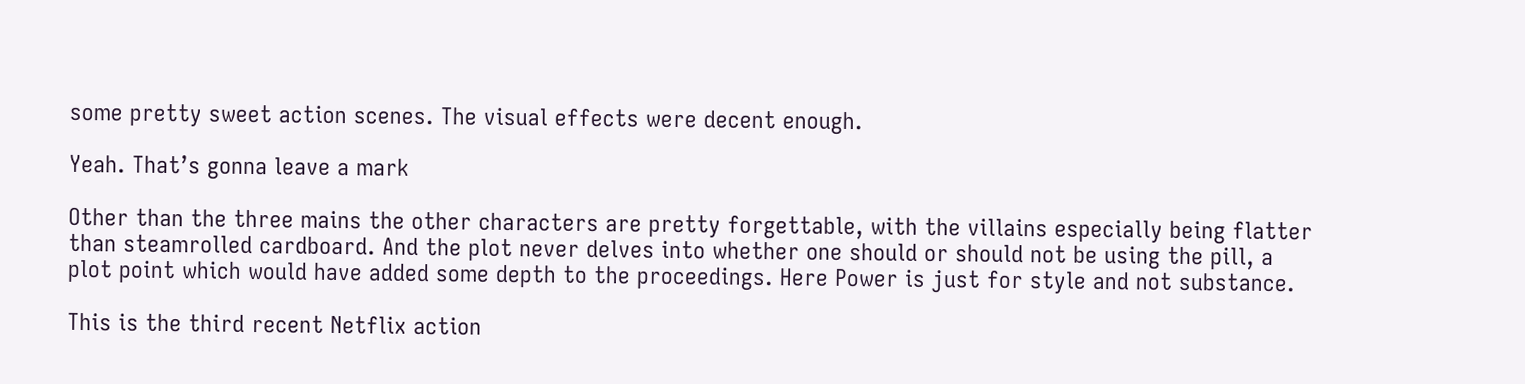some pretty sweet action scenes. The visual effects were decent enough.

Yeah. That’s gonna leave a mark

Other than the three mains the other characters are pretty forgettable, with the villains especially being flatter than steamrolled cardboard. And the plot never delves into whether one should or should not be using the pill, a plot point which would have added some depth to the proceedings. Here Power is just for style and not substance.

This is the third recent Netflix action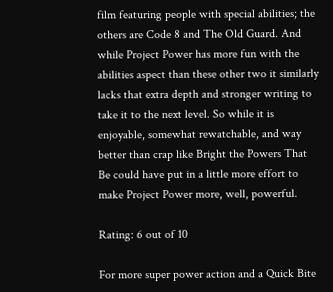film featuring people with special abilities; the others are Code 8 and The Old Guard. And while Project Power has more fun with the abilities aspect than these other two it similarly lacks that extra depth and stronger writing to take it to the next level. So while it is enjoyable, somewhat rewatchable, and way better than crap like Bright the Powers That Be could have put in a little more effort to make Project Power more, well, powerful.

Rating: 6 out of 10

For more super power action and a Quick Bite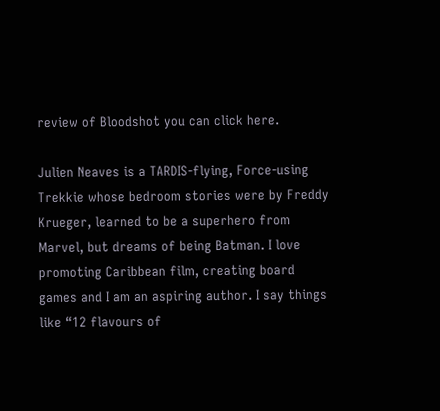review of Bloodshot you can click here.

Julien Neaves is a TARDIS-flying, Force-using Trekkie whose bedroom stories were by Freddy Krueger, learned to be a superhero from Marvel, but dreams of being Batman. I love promoting Caribbean film, creating board games and I am an aspiring author. I say things like “12 flavours of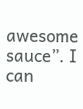awesome sauce”. I can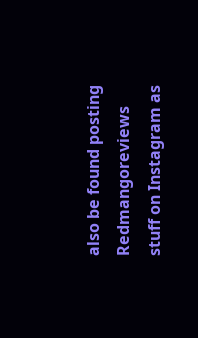also be found posting Redmangoreviews stuff on Instagram as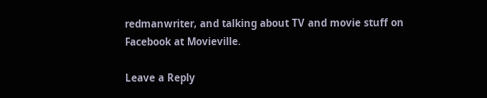redmanwriter, and talking about TV and movie stuff on Facebook at Movieville.

Leave a Reply